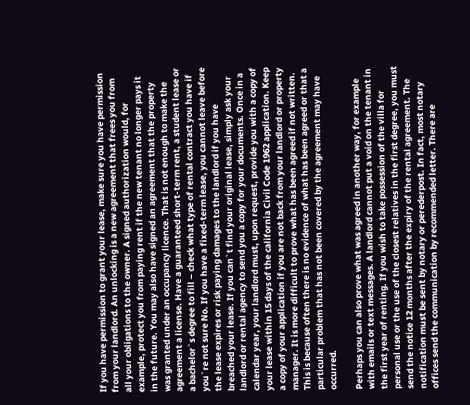If you have permission to grant your lease, make sure you have permission from your landlord. An unlocking is a new agreement that frees you from all your obligations to the owner. A signed authorization would, for example, protect you from paying rent if the new tenant no longer pays it in the future. You may also have signed an agreement that the property was granted under an occupancy licence. That is not enough to make the agreement a license. Have a guaranteed short-term rent, a student lease or a bachelor`s degree to fill – check what type of rental contract you have if you`re not sure No. If you have a fixed-term lease, you cannot leave before the lease expires or risk paying damages to the landlord if you have breached your lease. If you can`t find your original lease, simply ask your landlord or rental agency to send you a copy for your documents. Once in a calendar year, your landlord must, upon request, provide you with a copy of your lease within 15 days of the california Civil Code 1962 application. Keep a copy of your application if you are not back from your landlord or property manager. It is more difficult to prove what has been agreed if not written. This is because often there is no evidence of what has been agreed or that a particular problem that has not been covered by the agreement may have occurred.

Perhaps you can also prove what was agreed in another way, for example with emails or text messages. A landlord cannot put a void on the tenant in the first year of renting. If you wish to take possession of the villa for personal use or the use of the closest relatives in the first degree, you must send the notice 12 months after the expiry of the rental agreement. The notification must be sent by notary or perederpost. In fact, most notary offices send the communication by recommended letter. There are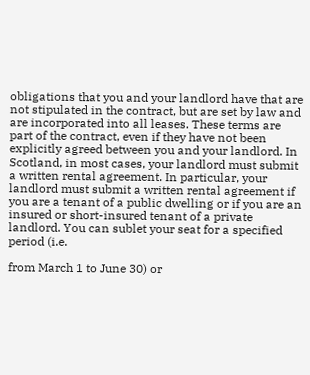obligations that you and your landlord have that are not stipulated in the contract, but are set by law and are incorporated into all leases. These terms are part of the contract, even if they have not been explicitly agreed between you and your landlord. In Scotland, in most cases, your landlord must submit a written rental agreement. In particular, your landlord must submit a written rental agreement if you are a tenant of a public dwelling or if you are an insured or short-insured tenant of a private landlord. You can sublet your seat for a specified period (i.e.

from March 1 to June 30) or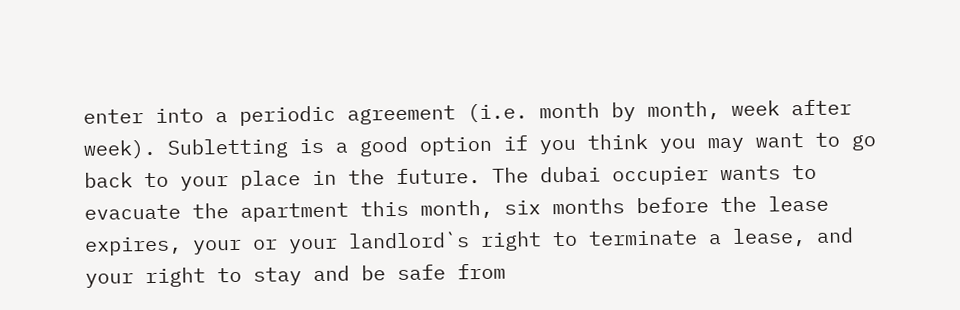enter into a periodic agreement (i.e. month by month, week after week). Subletting is a good option if you think you may want to go back to your place in the future. The dubai occupier wants to evacuate the apartment this month, six months before the lease expires, your or your landlord`s right to terminate a lease, and your right to stay and be safe from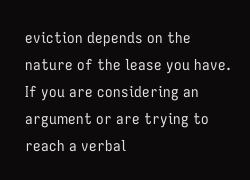eviction depends on the nature of the lease you have. If you are considering an argument or are trying to reach a verbal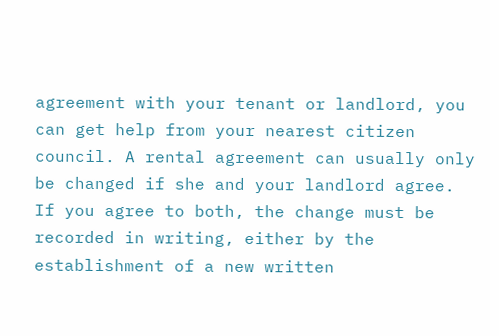agreement with your tenant or landlord, you can get help from your nearest citizen council. A rental agreement can usually only be changed if she and your landlord agree. If you agree to both, the change must be recorded in writing, either by the establishment of a new written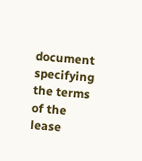document specifying the terms of the lease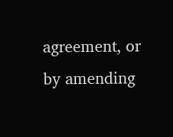agreement, or by amending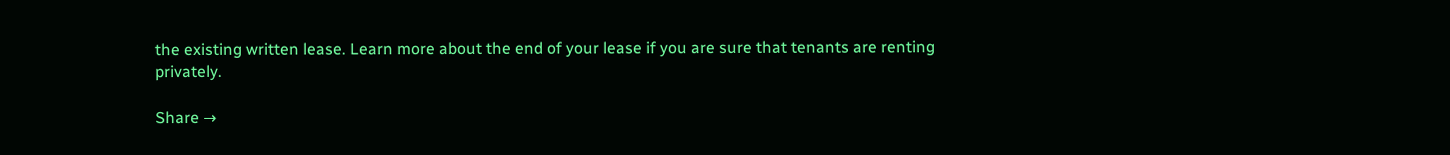the existing written lease. Learn more about the end of your lease if you are sure that tenants are renting privately.

Share →